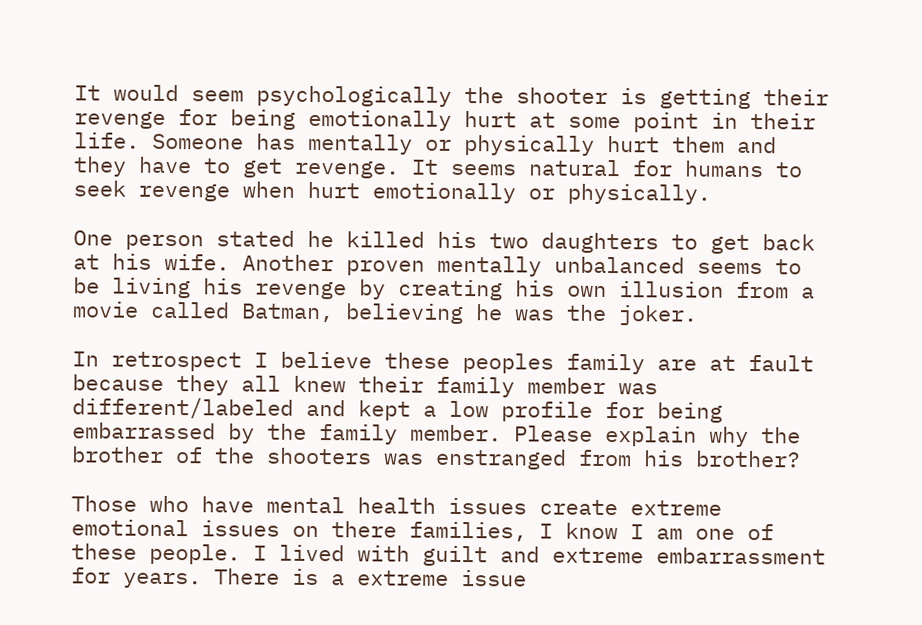It would seem psychologically the shooter is getting their revenge for being emotionally hurt at some point in their life. Someone has mentally or physically hurt them and they have to get revenge. It seems natural for humans to seek revenge when hurt emotionally or physically.

One person stated he killed his two daughters to get back at his wife. Another proven mentally unbalanced seems to be living his revenge by creating his own illusion from a movie called Batman, believing he was the joker.

In retrospect I believe these peoples family are at fault because they all knew their family member was different/labeled and kept a low profile for being embarrassed by the family member. Please explain why the brother of the shooters was enstranged from his brother?

Those who have mental health issues create extreme emotional issues on there families, I know I am one of these people. I lived with guilt and extreme embarrassment for years. There is a extreme issue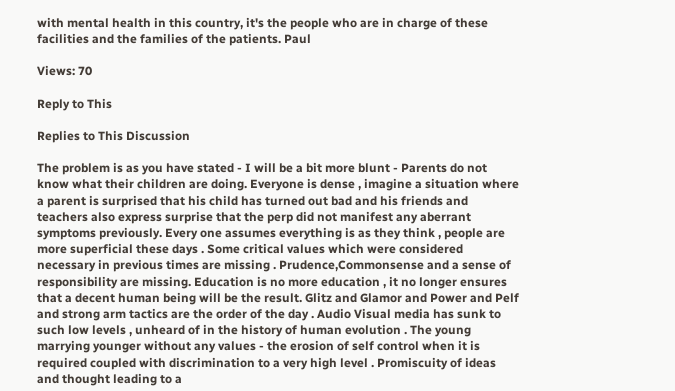with mental health in this country, it's the people who are in charge of these facilities and the families of the patients. Paul

Views: 70

Reply to This

Replies to This Discussion

The problem is as you have stated - I will be a bit more blunt - Parents do not know what their children are doing. Everyone is dense , imagine a situation where a parent is surprised that his child has turned out bad and his friends and teachers also express surprise that the perp did not manifest any aberrant  symptoms previously. Every one assumes everything is as they think , people are more superficial these days . Some critical values which were considered necessary in previous times are missing . Prudence,Commonsense and a sense of responsibility are missing. Education is no more education , it no longer ensures that a decent human being will be the result. Glitz and Glamor and Power and Pelf and strong arm tactics are the order of the day . Audio Visual media has sunk to such low levels , unheard of in the history of human evolution . The young marrying younger without any values - the erosion of self control when it is required coupled with discrimination to a very high level . Promiscuity of ideas and thought leading to a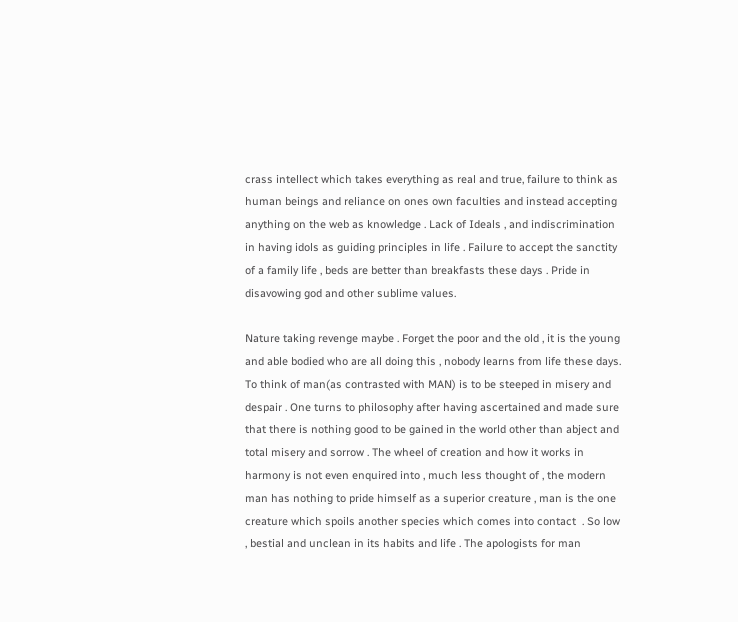crass intellect which takes everything as real and true, failure to think as human beings and reliance on ones own faculties and instead accepting anything on the web as knowledge . Lack of Ideals , and indiscrimination in having idols as guiding principles in life . Failure to accept the sanctity of a family life , beds are better than breakfasts these days . Pride in disavowing god and other sublime values.

Nature taking revenge maybe . Forget the poor and the old , it is the young and able bodied who are all doing this , nobody learns from life these days. To think of man(as contrasted with MAN) is to be steeped in misery and despair . One turns to philosophy after having ascertained and made sure that there is nothing good to be gained in the world other than abject and total misery and sorrow . The wheel of creation and how it works in harmony is not even enquired into , much less thought of , the modern man has nothing to pride himself as a superior creature , man is the one creature which spoils another species which comes into contact  . So low  , bestial and unclean in its habits and life . The apologists for man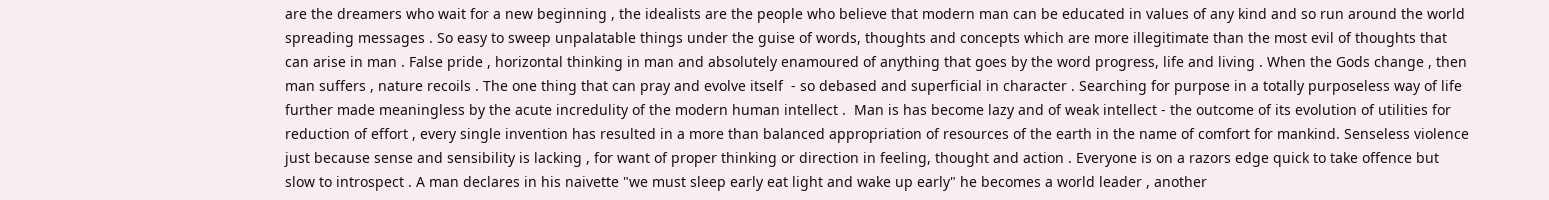are the dreamers who wait for a new beginning , the idealists are the people who believe that modern man can be educated in values of any kind and so run around the world spreading messages . So easy to sweep unpalatable things under the guise of words, thoughts and concepts which are more illegitimate than the most evil of thoughts that can arise in man . False pride , horizontal thinking in man and absolutely enamoured of anything that goes by the word progress, life and living . When the Gods change , then man suffers , nature recoils . The one thing that can pray and evolve itself  - so debased and superficial in character . Searching for purpose in a totally purposeless way of life further made meaningless by the acute incredulity of the modern human intellect .  Man is has become lazy and of weak intellect - the outcome of its evolution of utilities for  reduction of effort , every single invention has resulted in a more than balanced appropriation of resources of the earth in the name of comfort for mankind. Senseless violence just because sense and sensibility is lacking , for want of proper thinking or direction in feeling, thought and action . Everyone is on a razors edge quick to take offence but slow to introspect . A man declares in his naivette "we must sleep early eat light and wake up early" he becomes a world leader , another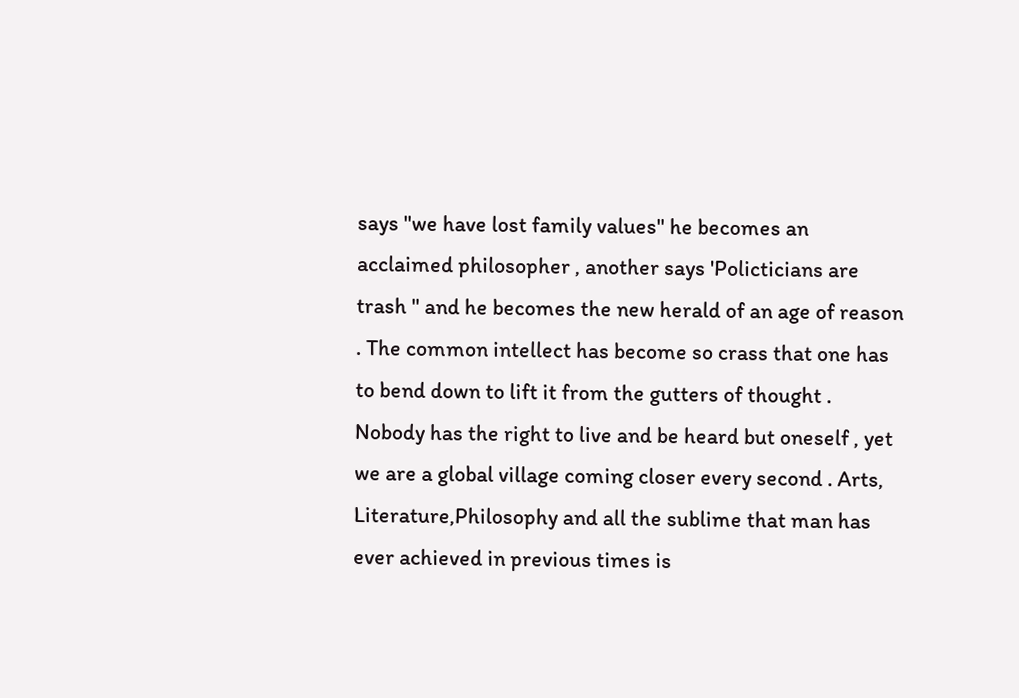says "we have lost family values" he becomes an acclaimed philosopher , another says 'Policticians are trash " and he becomes the new herald of an age of reason . The common intellect has become so crass that one has to bend down to lift it from the gutters of thought . Nobody has the right to live and be heard but oneself , yet we are a global village coming closer every second . Arts, Literature,Philosophy and all the sublime that man has ever achieved in previous times is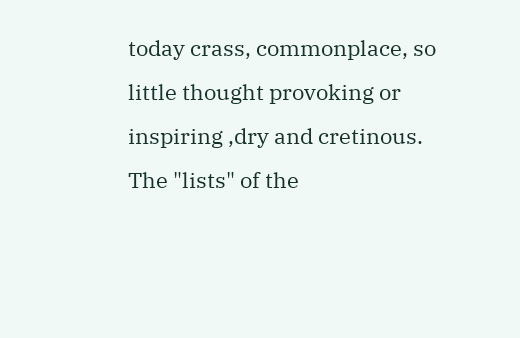today crass, commonplace, so little thought provoking or inspiring ,dry and cretinous. The "lists" of the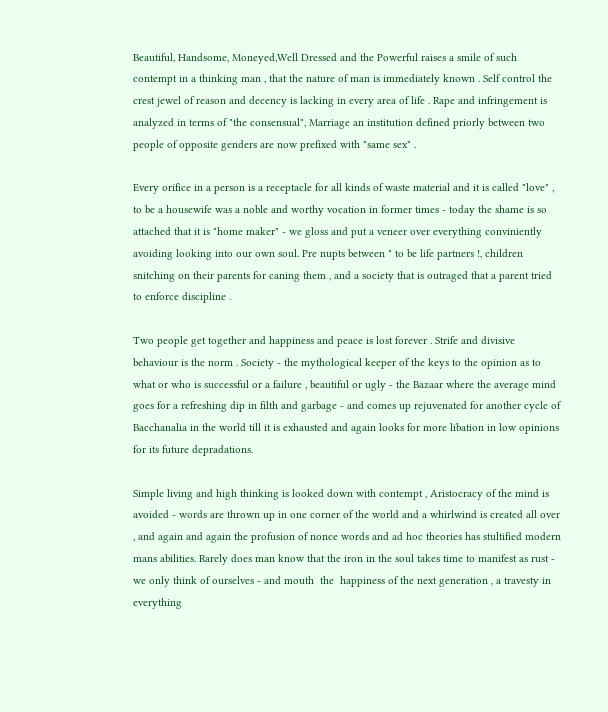Beautiful, Handsome, Moneyed,Well Dressed and the Powerful raises a smile of such contempt in a thinking man , that the nature of man is immediately known . Self control the crest jewel of reason and decency is lacking in every area of life . Rape and infringement is analyzed in terms of "the consensual", Marriage an institution defined priorly between two people of opposite genders are now prefixed with "same sex" .

Every orifice in a person is a receptacle for all kinds of waste material and it is called "love" , to be a housewife was a noble and worthy vocation in former times - today the shame is so attached that it is "home maker" - we gloss and put a veneer over everything conviniently avoiding looking into our own soul. Pre nupts between " to be life partners !, children snitching on their parents for caning them , and a society that is outraged that a parent tried to enforce discipline .

Two people get together and happiness and peace is lost forever . Strife and divisive behaviour is the norm . Society - the mythological keeper of the keys to the opinion as to what or who is successful or a failure , beautiful or ugly - the Bazaar where the average mind goes for a refreshing dip in filth and garbage - and comes up rejuvenated for another cycle of Bacchanalia in the world till it is exhausted and again looks for more libation in low opinions for its future depradations.

Simple living and high thinking is looked down with contempt , Aristocracy of the mind is avoided - words are thrown up in one corner of the world and a whirlwind is created all over , and again and again the profusion of nonce words and ad hoc theories has stultified modern mans abilities. Rarely does man know that the iron in the soul takes time to manifest as rust - we only think of ourselves - and mouth  the  happiness of the next generation , a travesty in everything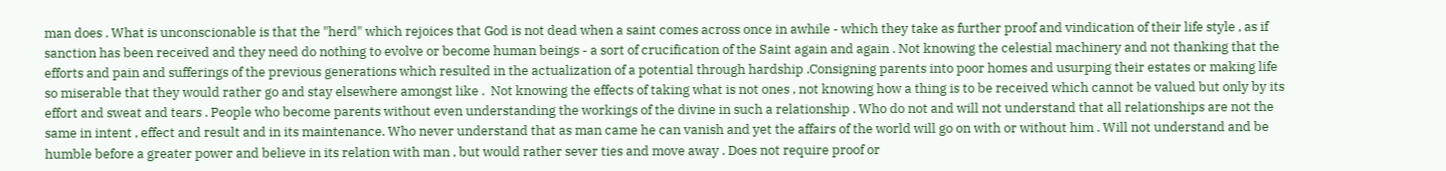man does . What is unconscionable is that the "herd" which rejoices that God is not dead when a saint comes across once in awhile - which they take as further proof and vindication of their life style , as if sanction has been received and they need do nothing to evolve or become human beings - a sort of crucification of the Saint again and again . Not knowing the celestial machinery and not thanking that the efforts and pain and sufferings of the previous generations which resulted in the actualization of a potential through hardship .Consigning parents into poor homes and usurping their estates or making life so miserable that they would rather go and stay elsewhere amongst like .  Not knowing the effects of taking what is not ones , not knowing how a thing is to be received which cannot be valued but only by its effort and sweat and tears . People who become parents without even understanding the workings of the divine in such a relationship . Who do not and will not understand that all relationships are not the same in intent , effect and result and in its maintenance. Who never understand that as man came he can vanish and yet the affairs of the world will go on with or without him . Will not understand and be humble before a greater power and believe in its relation with man , but would rather sever ties and move away . Does not require proof or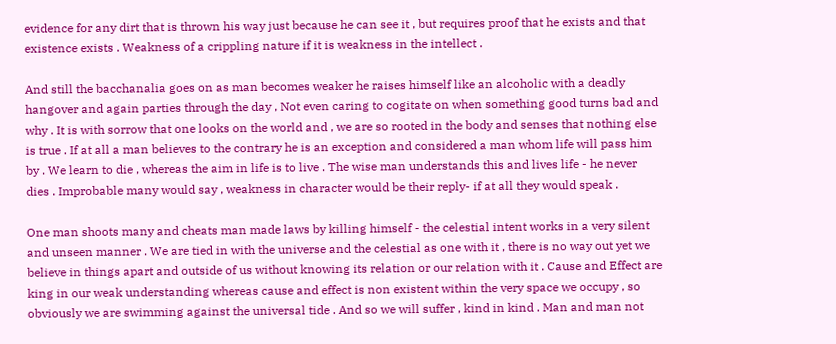evidence for any dirt that is thrown his way just because he can see it , but requires proof that he exists and that existence exists . Weakness of a crippling nature if it is weakness in the intellect .

And still the bacchanalia goes on as man becomes weaker he raises himself like an alcoholic with a deadly hangover and again parties through the day , Not even caring to cogitate on when something good turns bad and why . It is with sorrow that one looks on the world and , we are so rooted in the body and senses that nothing else is true . If at all a man believes to the contrary he is an exception and considered a man whom life will pass him by . We learn to die , whereas the aim in life is to live . The wise man understands this and lives life - he never dies . Improbable many would say , weakness in character would be their reply- if at all they would speak .

One man shoots many and cheats man made laws by killing himself - the celestial intent works in a very silent and unseen manner . We are tied in with the universe and the celestial as one with it , there is no way out yet we believe in things apart and outside of us without knowing its relation or our relation with it . Cause and Effect are king in our weak understanding whereas cause and effect is non existent within the very space we occupy , so obviously we are swimming against the universal tide . And so we will suffer , kind in kind . Man and man not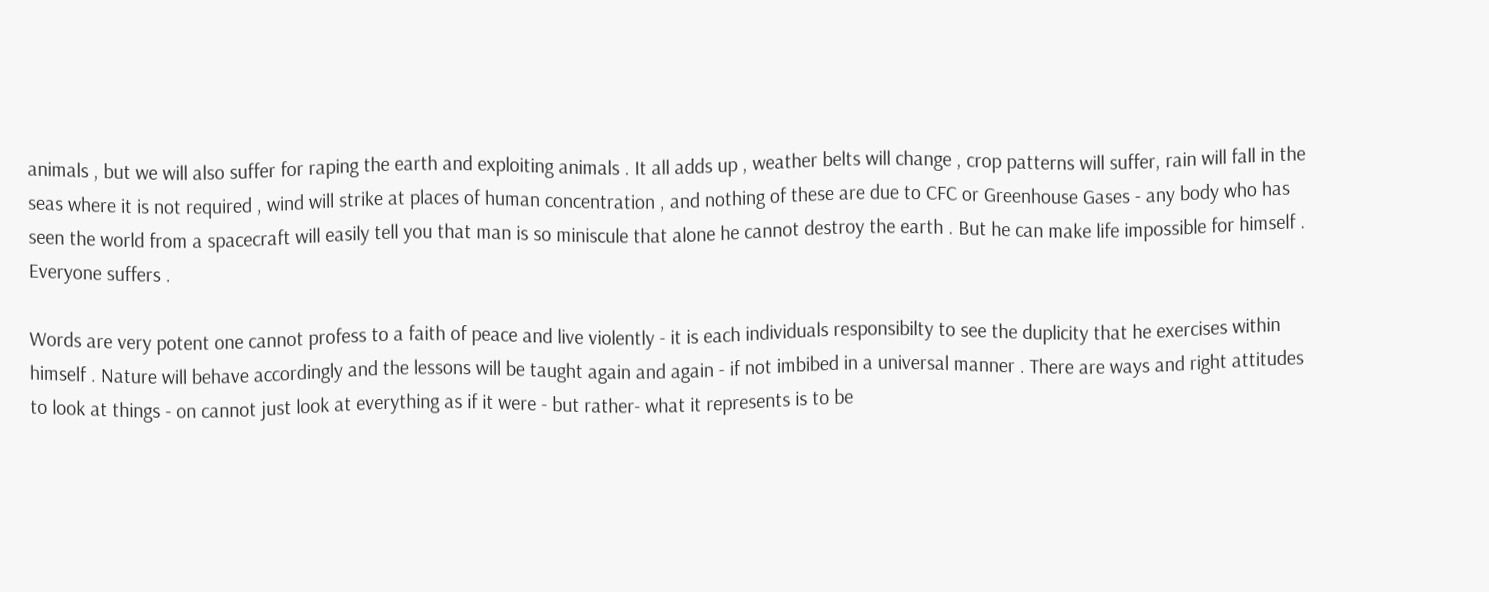animals , but we will also suffer for raping the earth and exploiting animals . It all adds up , weather belts will change , crop patterns will suffer, rain will fall in the seas where it is not required , wind will strike at places of human concentration , and nothing of these are due to CFC or Greenhouse Gases - any body who has seen the world from a spacecraft will easily tell you that man is so miniscule that alone he cannot destroy the earth . But he can make life impossible for himself . Everyone suffers .

Words are very potent one cannot profess to a faith of peace and live violently - it is each individuals responsibilty to see the duplicity that he exercises within himself . Nature will behave accordingly and the lessons will be taught again and again - if not imbibed in a universal manner . There are ways and right attitudes to look at things - on cannot just look at everything as if it were - but rather- what it represents is to be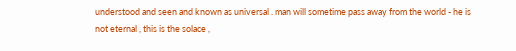understood and seen and known as universal . man will sometime pass away from the world - he is not eternal , this is the solace ,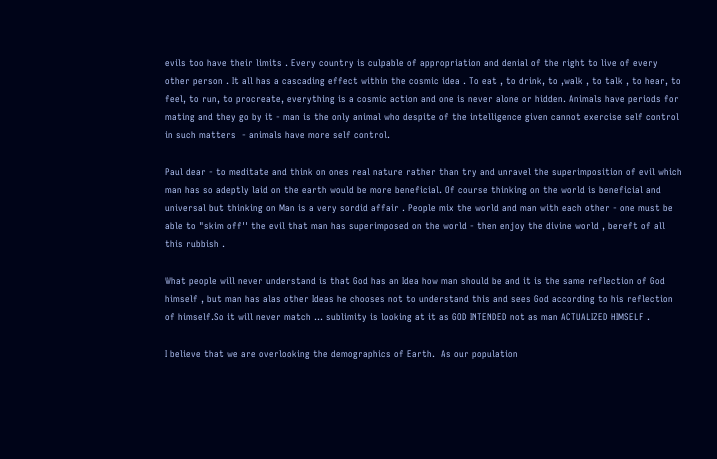evils too have their limits . Every country is culpable of appropriation and denial of the right to live of every other person . It all has a cascading effect within the cosmic idea . To eat , to drink, to ,walk , to talk , to hear, to feel, to run, to procreate, everything is a cosmic action and one is never alone or hidden. Animals have periods for mating and they go by it - man is the only animal who despite of the intelligence given cannot exercise self control in such matters  - animals have more self control.

Paul dear - to meditate and think on ones real nature rather than try and unravel the superimposition of evil which man has so adeptly laid on the earth would be more beneficial. Of course thinking on the world is beneficial and universal but thinking on Man is a very sordid affair . People mix the world and man with each other - one must be able to "skim off'' the evil that man has superimposed on the world - then enjoy the divine world , bereft of all this rubbish .

What people will never understand is that God has an Idea how man should be and it is the same reflection of God himself , but man has alas other Ideas he chooses not to understand this and sees God according to his reflection of himself.So it will never match ... sublimity is looking at it as GOD INTENDED not as man ACTUALIZED HIMSELF .

I believe that we are overlooking the demographics of Earth.  As our population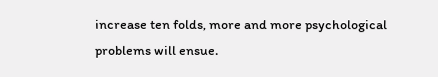increase ten folds, more and more psychological problems will ensue.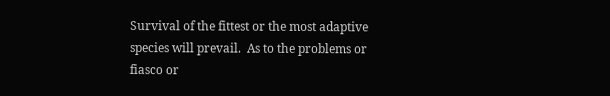Survival of the fittest or the most adaptive species will prevail.  As to the problems or fiasco or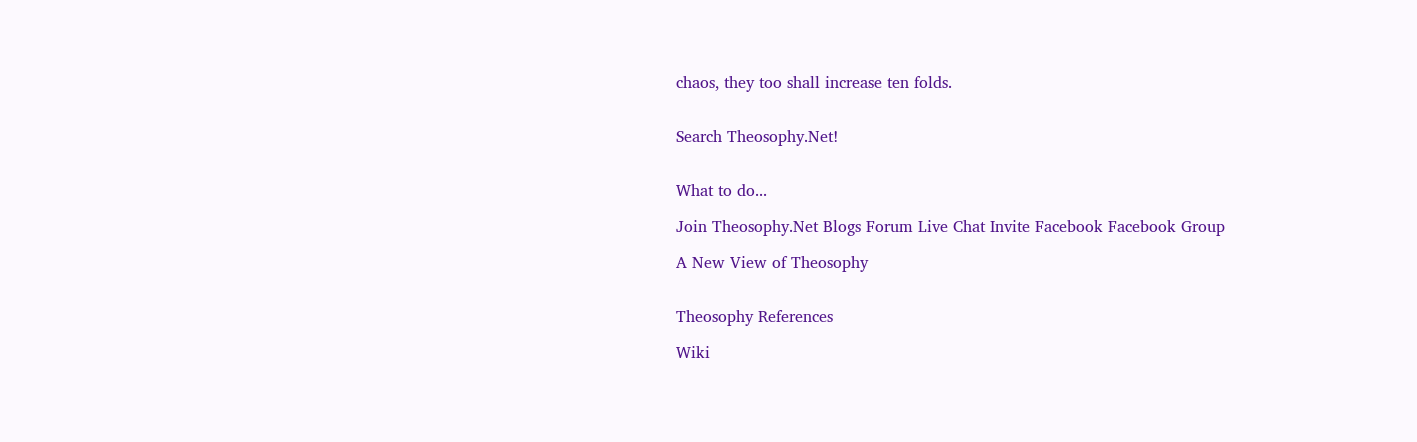chaos, they too shall increase ten folds.


Search Theosophy.Net!


What to do...

Join Theosophy.Net Blogs Forum Live Chat Invite Facebook Facebook Group

A New View of Theosophy


Theosophy References

Wiki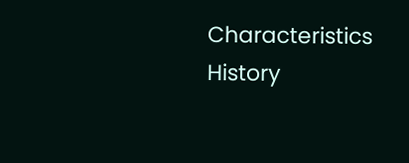Characteristics History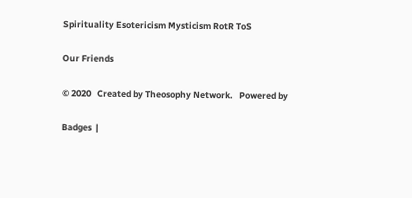Spirituality Esotericism Mysticism RotR ToS

Our Friends

© 2020   Created by Theosophy Network.   Powered by

Badges  |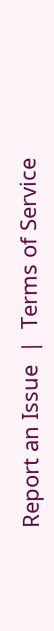Report an Issue  |  Terms of Service